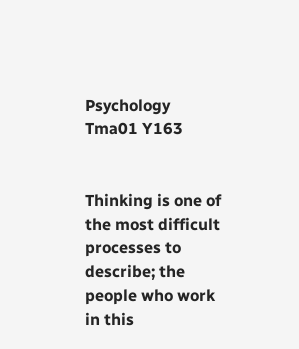Psychology Tma01 Y163


Thinking is one of the most difficult processes to describe; the people who work in this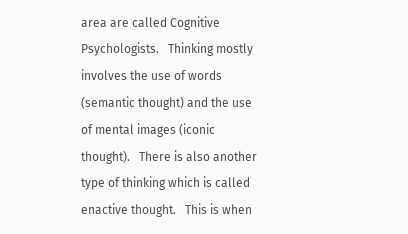area are called Cognitive Psychologists.   Thinking mostly involves the use of words (semantic thought) and the use of mental images (iconic thought).   There is also another type of thinking which is called enactive thought.   This is when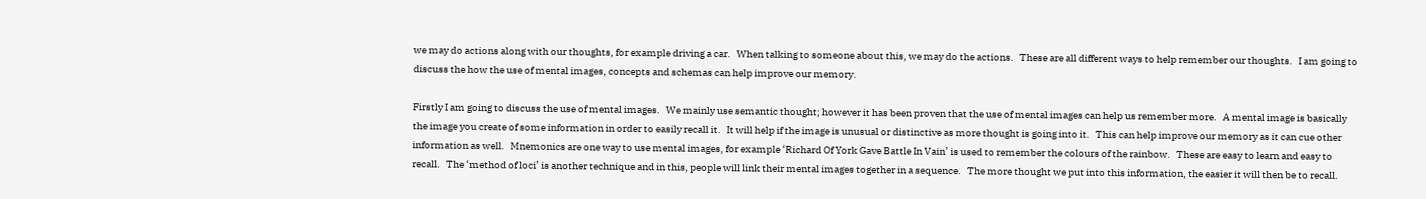we may do actions along with our thoughts, for example driving a car.   When talking to someone about this, we may do the actions.   These are all different ways to help remember our thoughts.   I am going to discuss the how the use of mental images, concepts and schemas can help improve our memory.

Firstly I am going to discuss the use of mental images.   We mainly use semantic thought; however it has been proven that the use of mental images can help us remember more.   A mental image is basically the image you create of some information in order to easily recall it.   It will help if the image is unusual or distinctive as more thought is going into it.   This can help improve our memory as it can cue other information as well.   Mnemonics are one way to use mental images, for example ‘Richard Of York Gave Battle In Vain’ is used to remember the colours of the rainbow.   These are easy to learn and easy to recall.   The ‘method of loci’ is another technique and in this, people will link their mental images together in a sequence.   The more thought we put into this information, the easier it will then be to recall.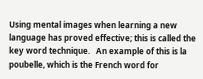Using mental images when learning a new language has proved effective; this is called the key word technique.   An example of this is la poubelle, which is the French word for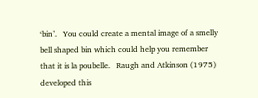‘bin’.   You could create a mental image of a smelly bell shaped bin which could help you remember that it is la poubelle.   Raugh and Atkinson (1975) developed this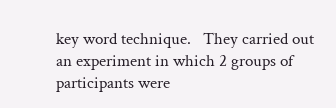key word technique.   They carried out an experiment in which 2 groups of participants were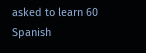asked to learn 60 Spanish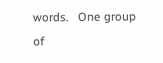words.   One group of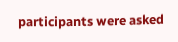participants were asked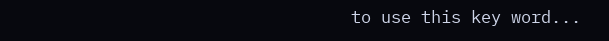to use this key word...